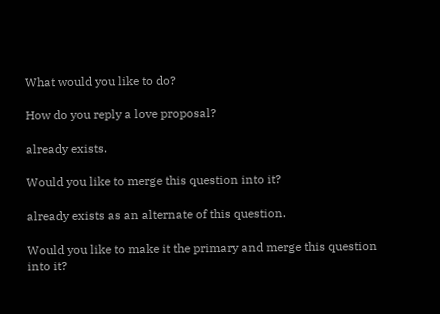What would you like to do?

How do you reply a love proposal?

already exists.

Would you like to merge this question into it?

already exists as an alternate of this question.

Would you like to make it the primary and merge this question into it?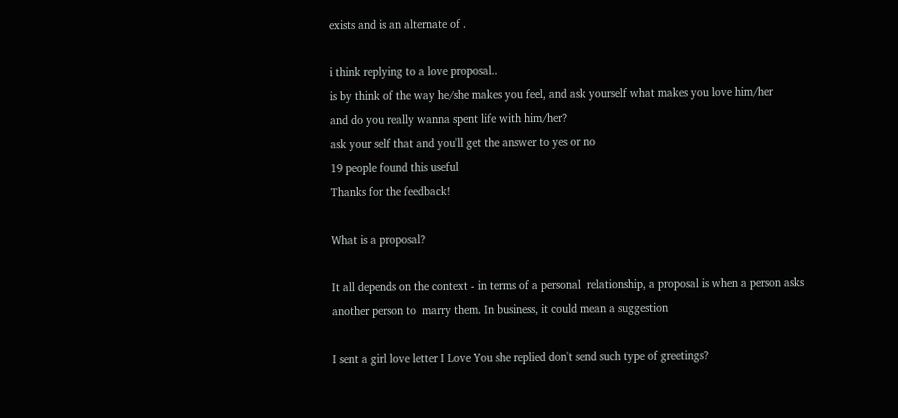exists and is an alternate of .

i think replying to a love proposal..
is by think of the way he/she makes you feel, and ask yourself what makes you love him/her
and do you really wanna spent life with him/her?
ask your self that and you'll get the answer to yes or no
19 people found this useful
Thanks for the feedback!

What is a proposal?

It all depends on the context - in terms of a personal  relationship, a proposal is when a person asks another person to  marry them. In business, it could mean a suggestion

I sent a girl love letter I Love You she replied don't send such type of greetings?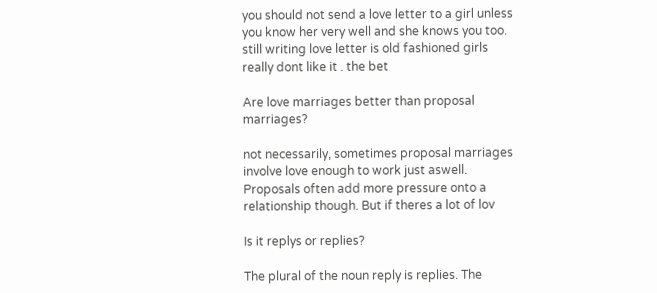you should not send a love letter to a girl unless you know her very well and she knows you too. still writing love letter is old fashioned girls really dont like it . the bet

Are love marriages better than proposal marriages?

not necessarily, sometimes proposal marriages involve love enough to work just aswell. Proposals often add more pressure onto a relationship though. But if theres a lot of lov

Is it replys or replies?

The plural of the noun reply is replies. The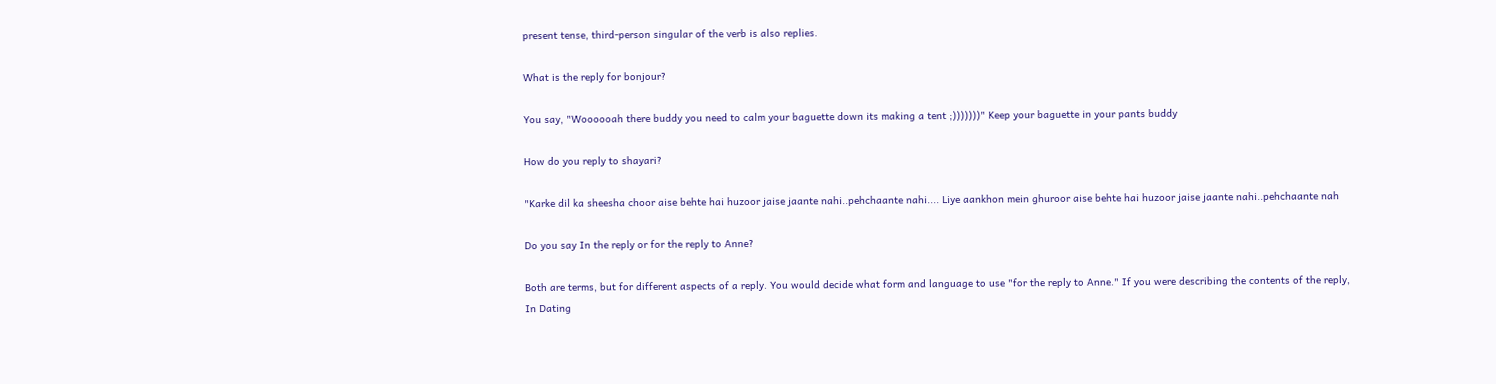present tense, third-person singular of the verb is also replies.

What is the reply for bonjour?

You say, "Woooooah there buddy you need to calm your baguette down its making a tent ;)))))))" Keep your baguette in your pants buddy

How do you reply to shayari?

"Karke dil ka sheesha choor aise behte hai huzoor jaise jaante nahi..pehchaante nahi.... Liye aankhon mein ghuroor aise behte hai huzoor jaise jaante nahi..pehchaante nah

Do you say In the reply or for the reply to Anne?

Both are terms, but for different aspects of a reply. You would decide what form and language to use "for the reply to Anne." If you were describing the contents of the reply,
In Dating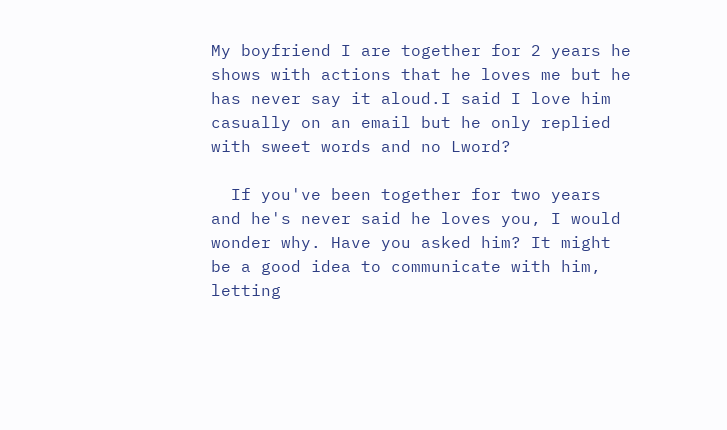My boyfriend I are together for 2 years he shows with actions that he loves me but he has never say it aloud.I said I love him casually on an email but he only replied with sweet words and no Lword?

  If you've been together for two years and he's never said he loves you, I would wonder why. Have you asked him? It might be a good idea to communicate with him, letting